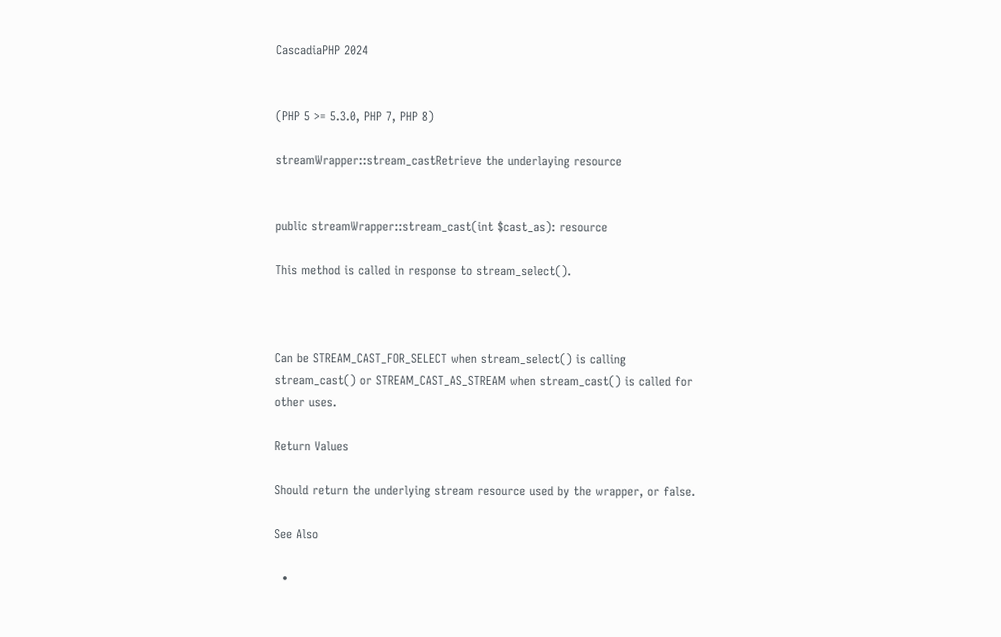CascadiaPHP 2024


(PHP 5 >= 5.3.0, PHP 7, PHP 8)

streamWrapper::stream_castRetrieve the underlaying resource


public streamWrapper::stream_cast(int $cast_as): resource

This method is called in response to stream_select().



Can be STREAM_CAST_FOR_SELECT when stream_select() is calling stream_cast() or STREAM_CAST_AS_STREAM when stream_cast() is called for other uses.

Return Values

Should return the underlying stream resource used by the wrapper, or false.

See Also

  •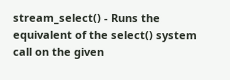stream_select() - Runs the equivalent of the select() system call on the given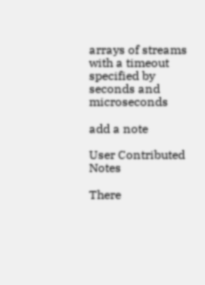arrays of streams with a timeout specified by seconds and microseconds

add a note

User Contributed Notes

There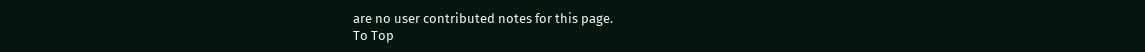are no user contributed notes for this page.
To Top